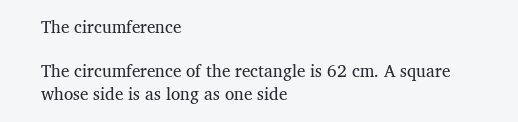The circumference

The circumference of the rectangle is 62 cm. A square whose side is as long as one side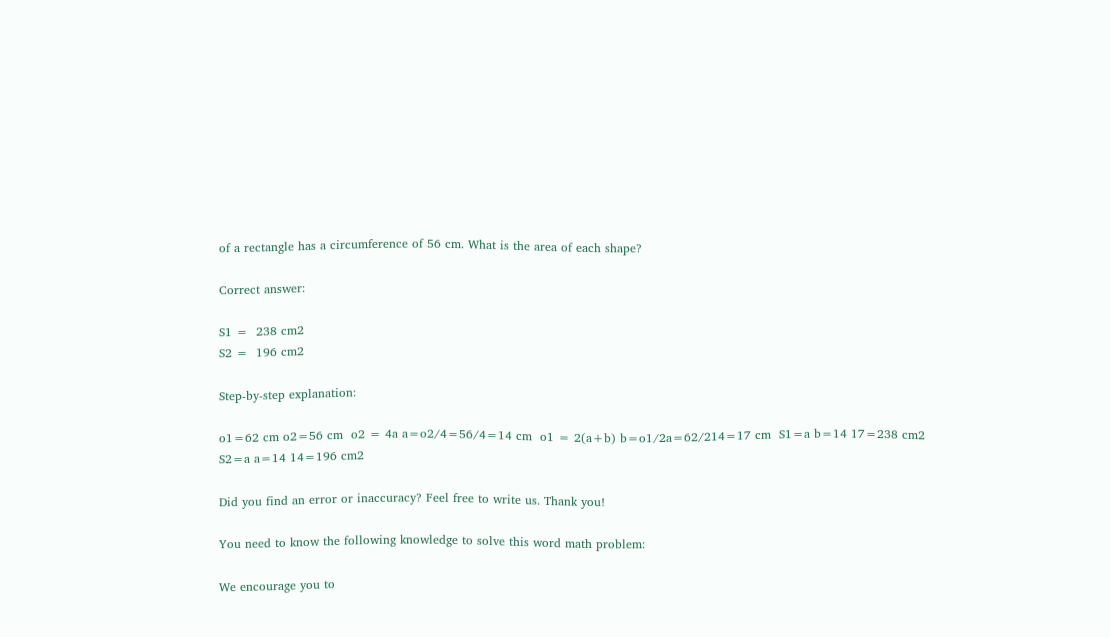of a rectangle has a circumference of 56 cm. What is the area of each shape?

Correct answer:

S1 =  238 cm2
S2 =  196 cm2

Step-by-step explanation:

o1=62 cm o2=56 cm  o2 = 4a a=o2/4=56/4=14 cm  o1 = 2(a+b) b=o1/2a=62/214=17 cm  S1=a b=14 17=238 cm2
S2=a a=14 14=196 cm2

Did you find an error or inaccuracy? Feel free to write us. Thank you!

You need to know the following knowledge to solve this word math problem:

We encourage you to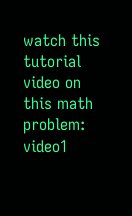watch this tutorial video on this math problem: video1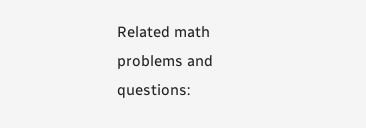Related math problems and questions: